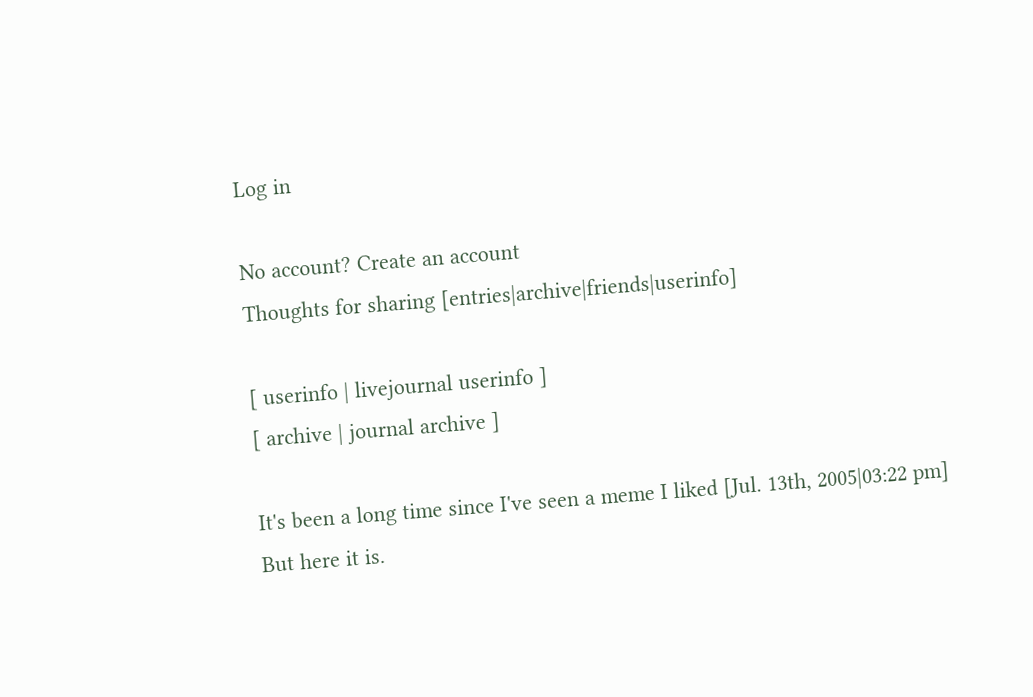Log in

No account? Create an account
Thoughts for sharing [entries|archive|friends|userinfo]

[ userinfo | livejournal userinfo ]
[ archive | journal archive ]

It's been a long time since I've seen a meme I liked [Jul. 13th, 2005|03:22 pm]
But here it is.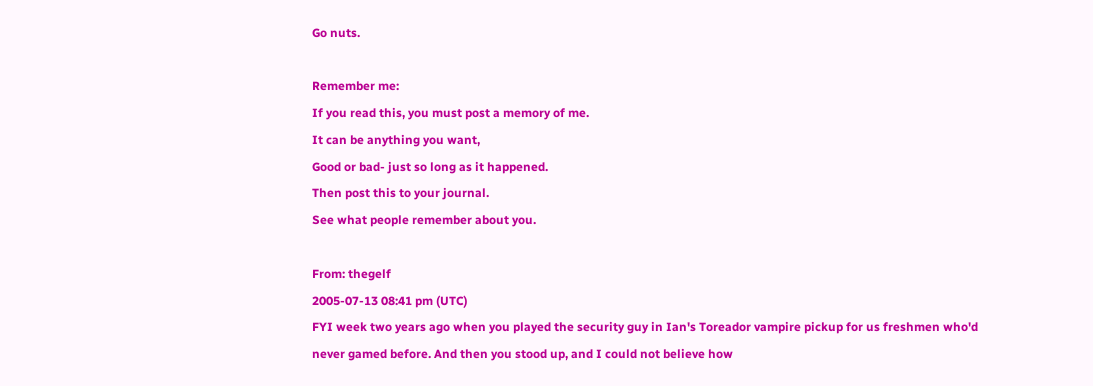Go nuts.

Remember me:
If you read this, you must post a memory of me.
It can be anything you want,
Good or bad- just so long as it happened.
Then post this to your journal.
See what people remember about you.

From: thegelf
2005-07-13 08:41 pm (UTC)
FYI week two years ago when you played the security guy in Ian's Toreador vampire pickup for us freshmen who'd never gamed before. And then you stood up, and I could not believe how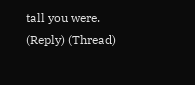tall you were.
(Reply) (Thread)